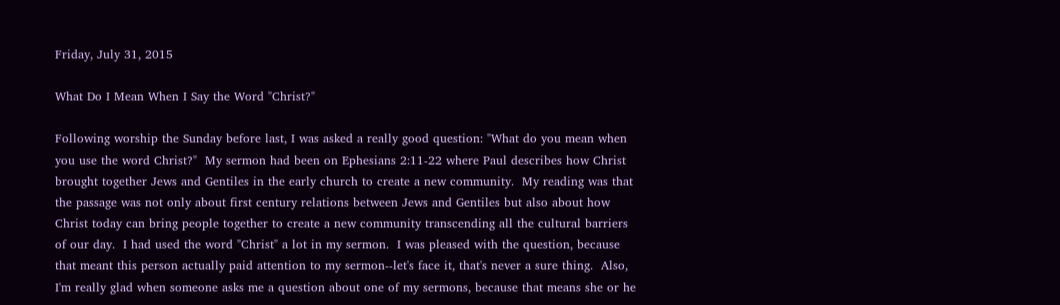Friday, July 31, 2015

What Do I Mean When I Say the Word "Christ?"

Following worship the Sunday before last, I was asked a really good question: "What do you mean when you use the word Christ?"  My sermon had been on Ephesians 2:11-22 where Paul describes how Christ brought together Jews and Gentiles in the early church to create a new community.  My reading was that the passage was not only about first century relations between Jews and Gentiles but also about how Christ today can bring people together to create a new community transcending all the cultural barriers of our day.  I had used the word "Christ" a lot in my sermon.  I was pleased with the question, because that meant this person actually paid attention to my sermon--let's face it, that's never a sure thing.  Also, I'm really glad when someone asks me a question about one of my sermons, because that means she or he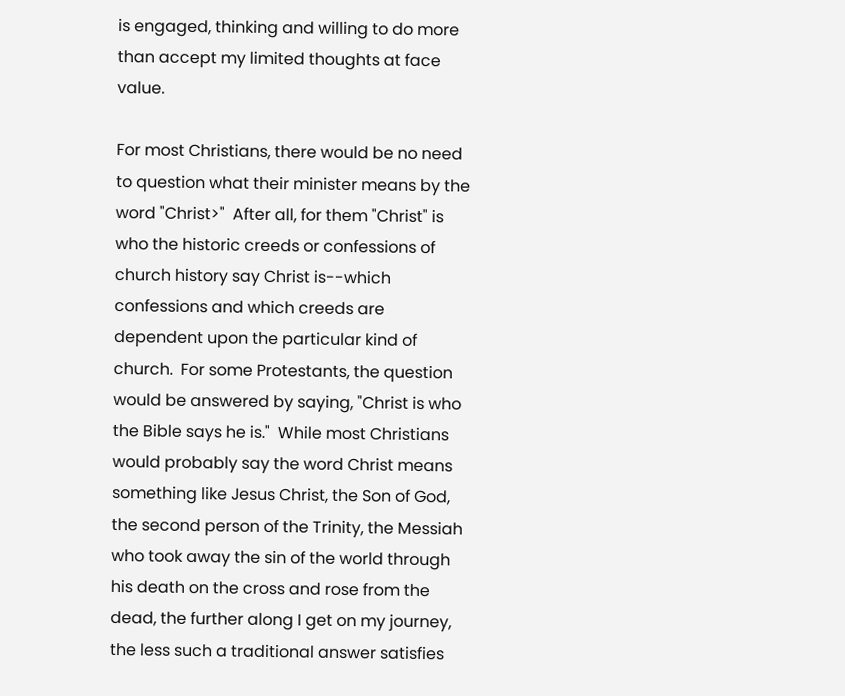is engaged, thinking and willing to do more than accept my limited thoughts at face value.

For most Christians, there would be no need to question what their minister means by the word "Christ>"  After all, for them "Christ" is who the historic creeds or confessions of church history say Christ is--which confessions and which creeds are dependent upon the particular kind of church.  For some Protestants, the question would be answered by saying, "Christ is who the Bible says he is."  While most Christians would probably say the word Christ means something like Jesus Christ, the Son of God, the second person of the Trinity, the Messiah who took away the sin of the world through his death on the cross and rose from the dead, the further along I get on my journey, the less such a traditional answer satisfies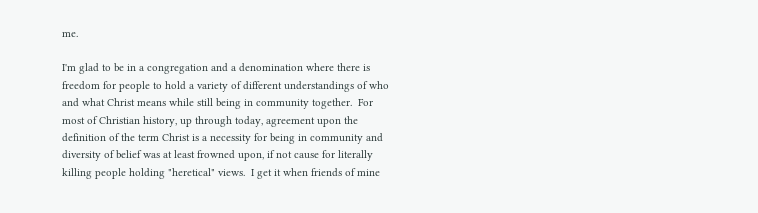me.

I'm glad to be in a congregation and a denomination where there is freedom for people to hold a variety of different understandings of who and what Christ means while still being in community together.  For most of Christian history, up through today, agreement upon the definition of the term Christ is a necessity for being in community and diversity of belief was at least frowned upon, if not cause for literally killing people holding "heretical" views.  I get it when friends of mine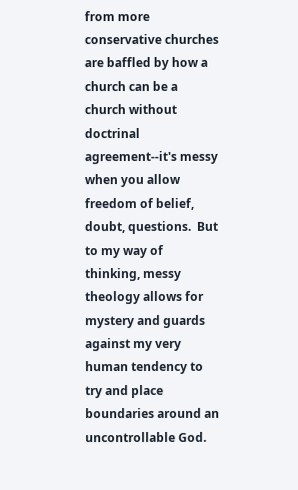from more conservative churches are baffled by how a church can be a church without doctrinal agreement--it's messy when you allow freedom of belief, doubt, questions.  But to my way of thinking, messy theology allows for mystery and guards against my very human tendency to try and place boundaries around an uncontrollable God.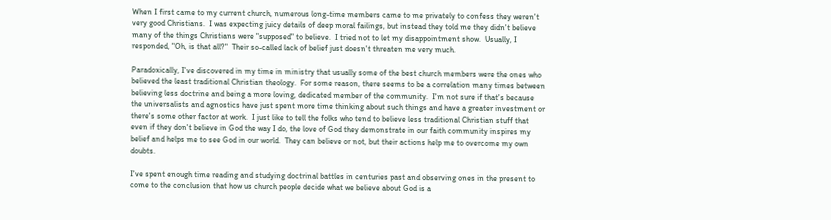When I first came to my current church, numerous long-time members came to me privately to confess they weren't very good Christians.  I was expecting juicy details of deep moral failings, but instead they told me they didn't believe many of the things Christians were "supposed" to believe.  I tried not to let my disappointment show.  Usually, I responded, "Oh, is that all?"  Their so-called lack of belief just doesn't threaten me very much.

Paradoxically, I've discovered in my time in ministry that usually some of the best church members were the ones who believed the least traditional Christian theology.  For some reason, there seems to be a correlation many times between believing less doctrine and being a more loving, dedicated member of the community.  I'm not sure if that's because the universalists and agnostics have just spent more time thinking about such things and have a greater investment or there's some other factor at work.  I just like to tell the folks who tend to believe less traditional Christian stuff that even if they don't believe in God the way I do, the love of God they demonstrate in our faith community inspires my belief and helps me to see God in our world.  They can believe or not, but their actions help me to overcome my own doubts.

I've spent enough time reading and studying doctrinal battles in centuries past and observing ones in the present to come to the conclusion that how us church people decide what we believe about God is a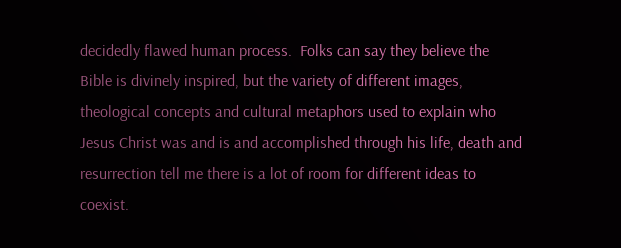decidedly flawed human process.  Folks can say they believe the Bible is divinely inspired, but the variety of different images, theological concepts and cultural metaphors used to explain who Jesus Christ was and is and accomplished through his life, death and resurrection tell me there is a lot of room for different ideas to coexist.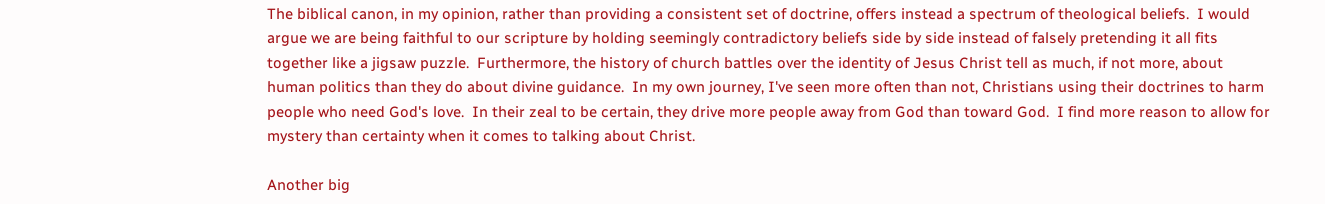The biblical canon, in my opinion, rather than providing a consistent set of doctrine, offers instead a spectrum of theological beliefs.  I would argue we are being faithful to our scripture by holding seemingly contradictory beliefs side by side instead of falsely pretending it all fits together like a jigsaw puzzle.  Furthermore, the history of church battles over the identity of Jesus Christ tell as much, if not more, about human politics than they do about divine guidance.  In my own journey, I've seen more often than not, Christians using their doctrines to harm people who need God's love.  In their zeal to be certain, they drive more people away from God than toward God.  I find more reason to allow for mystery than certainty when it comes to talking about Christ.

Another big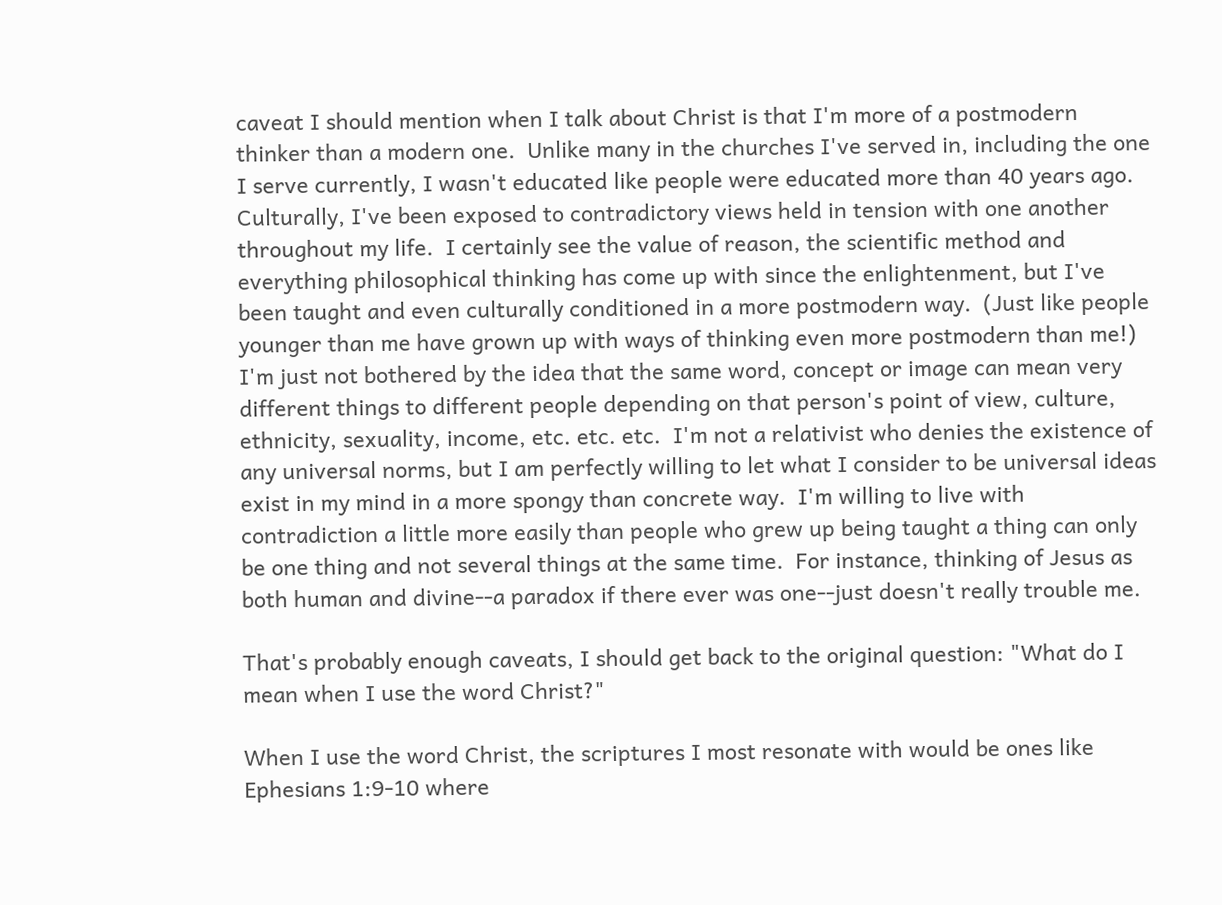caveat I should mention when I talk about Christ is that I'm more of a postmodern thinker than a modern one.  Unlike many in the churches I've served in, including the one I serve currently, I wasn't educated like people were educated more than 40 years ago.  Culturally, I've been exposed to contradictory views held in tension with one another throughout my life.  I certainly see the value of reason, the scientific method and everything philosophical thinking has come up with since the enlightenment, but I've been taught and even culturally conditioned in a more postmodern way.  (Just like people younger than me have grown up with ways of thinking even more postmodern than me!)  I'm just not bothered by the idea that the same word, concept or image can mean very different things to different people depending on that person's point of view, culture, ethnicity, sexuality, income, etc. etc. etc.  I'm not a relativist who denies the existence of any universal norms, but I am perfectly willing to let what I consider to be universal ideas exist in my mind in a more spongy than concrete way.  I'm willing to live with contradiction a little more easily than people who grew up being taught a thing can only be one thing and not several things at the same time.  For instance, thinking of Jesus as both human and divine--a paradox if there ever was one--just doesn't really trouble me.

That's probably enough caveats, I should get back to the original question: "What do I mean when I use the word Christ?"

When I use the word Christ, the scriptures I most resonate with would be ones like Ephesians 1:9-10 where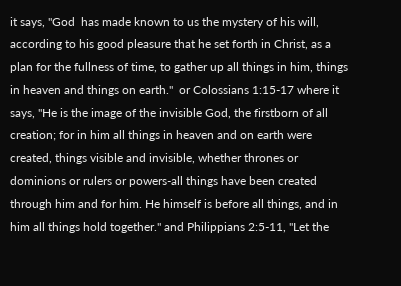it says, "God  has made known to us the mystery of his will, according to his good pleasure that he set forth in Christ, as a plan for the fullness of time, to gather up all things in him, things in heaven and things on earth."  or Colossians 1:15-17 where it says, "He is the image of the invisible God, the firstborn of all creation; for in him all things in heaven and on earth were created, things visible and invisible, whether thrones or dominions or rulers or powers-all things have been created through him and for him. He himself is before all things, and in him all things hold together." and Philippians 2:5-11, "Let the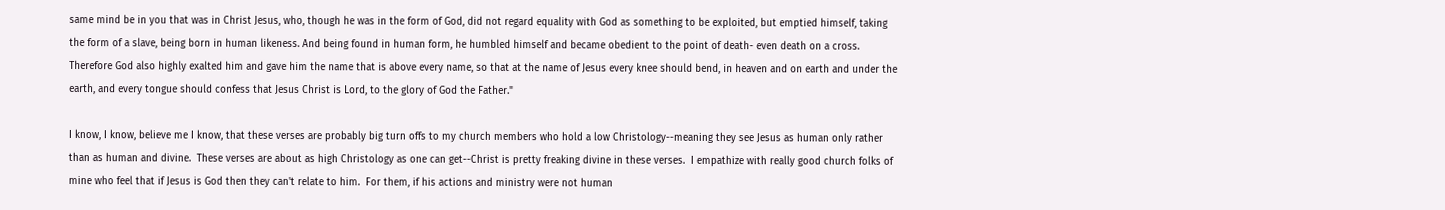same mind be in you that was in Christ Jesus, who, though he was in the form of God, did not regard equality with God as something to be exploited, but emptied himself, taking the form of a slave, being born in human likeness. And being found in human form, he humbled himself and became obedient to the point of death- even death on a cross.  Therefore God also highly exalted him and gave him the name that is above every name, so that at the name of Jesus every knee should bend, in heaven and on earth and under the earth, and every tongue should confess that Jesus Christ is Lord, to the glory of God the Father."

I know, I know, believe me I know, that these verses are probably big turn offs to my church members who hold a low Christology--meaning they see Jesus as human only rather than as human and divine.  These verses are about as high Christology as one can get--Christ is pretty freaking divine in these verses.  I empathize with really good church folks of mine who feel that if Jesus is God then they can't relate to him.  For them, if his actions and ministry were not human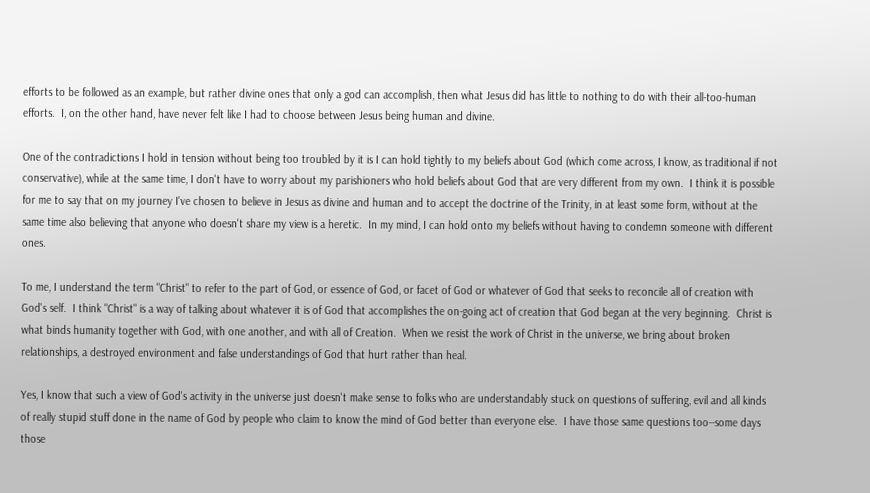efforts to be followed as an example, but rather divine ones that only a god can accomplish, then what Jesus did has little to nothing to do with their all-too-human efforts.  I, on the other hand, have never felt like I had to choose between Jesus being human and divine.

One of the contradictions I hold in tension without being too troubled by it is I can hold tightly to my beliefs about God (which come across, I know, as traditional if not conservative), while at the same time, I don't have to worry about my parishioners who hold beliefs about God that are very different from my own.  I think it is possible for me to say that on my journey I've chosen to believe in Jesus as divine and human and to accept the doctrine of the Trinity, in at least some form, without at the same time also believing that anyone who doesn't share my view is a heretic.  In my mind, I can hold onto my beliefs without having to condemn someone with different ones.

To me, I understand the term "Christ" to refer to the part of God, or essence of God, or facet of God or whatever of God that seeks to reconcile all of creation with God's self.  I think "Christ" is a way of talking about whatever it is of God that accomplishes the on-going act of creation that God began at the very beginning.  Christ is what binds humanity together with God, with one another, and with all of Creation.  When we resist the work of Christ in the universe, we bring about broken relationships, a destroyed environment and false understandings of God that hurt rather than heal.

Yes, I know that such a view of God's activity in the universe just doesn't make sense to folks who are understandably stuck on questions of suffering, evil and all kinds of really stupid stuff done in the name of God by people who claim to know the mind of God better than everyone else.  I have those same questions too--some days those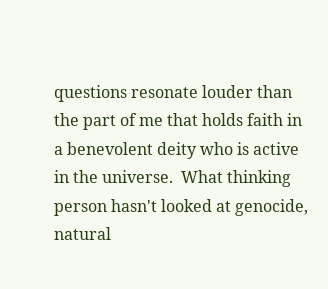questions resonate louder than the part of me that holds faith in a benevolent deity who is active in the universe.  What thinking person hasn't looked at genocide, natural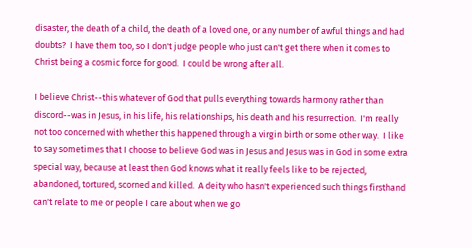disaster, the death of a child, the death of a loved one, or any number of awful things and had doubts?  I have them too, so I don't judge people who just can't get there when it comes to Christ being a cosmic force for good.  I could be wrong after all.

I believe Christ--this whatever of God that pulls everything towards harmony rather than discord--was in Jesus, in his life, his relationships, his death and his resurrection.  I'm really not too concerned with whether this happened through a virgin birth or some other way.  I like to say sometimes that I choose to believe God was in Jesus and Jesus was in God in some extra special way, because at least then God knows what it really feels like to be rejected, abandoned, tortured, scorned and killed.  A deity who hasn't experienced such things firsthand can't relate to me or people I care about when we go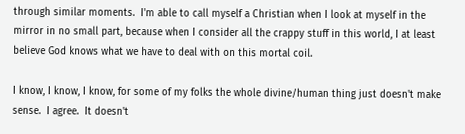through similar moments.  I'm able to call myself a Christian when I look at myself in the mirror in no small part, because when I consider all the crappy stuff in this world, I at least believe God knows what we have to deal with on this mortal coil.

I know, I know, I know, for some of my folks the whole divine/human thing just doesn't make sense.  I agree.  It doesn't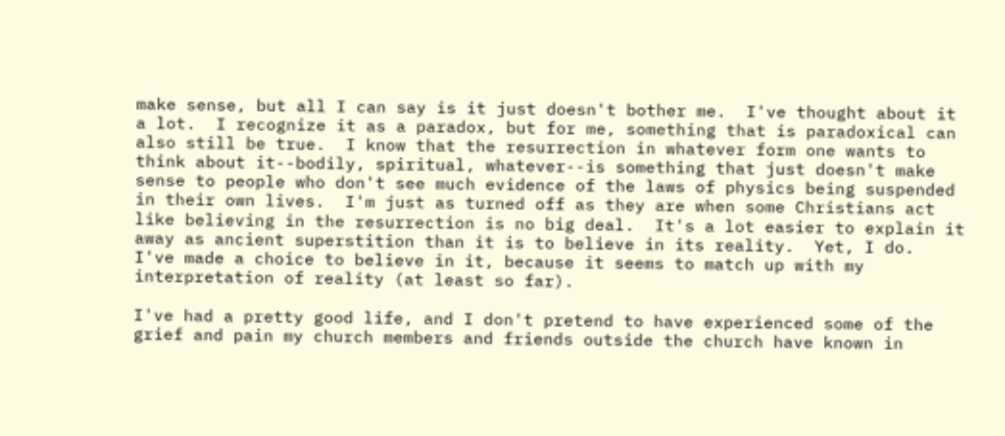make sense, but all I can say is it just doesn't bother me.  I've thought about it a lot.  I recognize it as a paradox, but for me, something that is paradoxical can also still be true.  I know that the resurrection in whatever form one wants to think about it--bodily, spiritual, whatever--is something that just doesn't make sense to people who don't see much evidence of the laws of physics being suspended in their own lives.  I'm just as turned off as they are when some Christians act like believing in the resurrection is no big deal.  It's a lot easier to explain it away as ancient superstition than it is to believe in its reality.  Yet, I do.  I've made a choice to believe in it, because it seems to match up with my interpretation of reality (at least so far).

I've had a pretty good life, and I don't pretend to have experienced some of the grief and pain my church members and friends outside the church have known in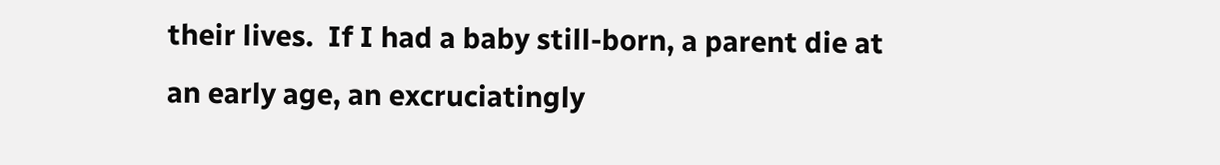their lives.  If I had a baby still-born, a parent die at an early age, an excruciatingly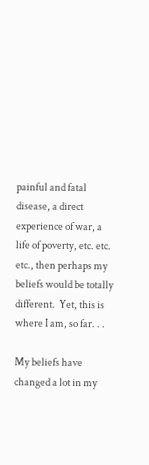painful and fatal disease, a direct experience of war, a life of poverty, etc. etc. etc., then perhaps my beliefs would be totally different.  Yet, this is where I am, so far. . .

My beliefs have changed a lot in my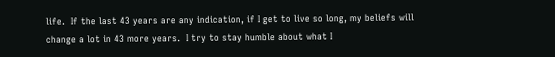life.  If the last 43 years are any indication, if I get to live so long, my beliefs will change a lot in 43 more years.  I try to stay humble about what I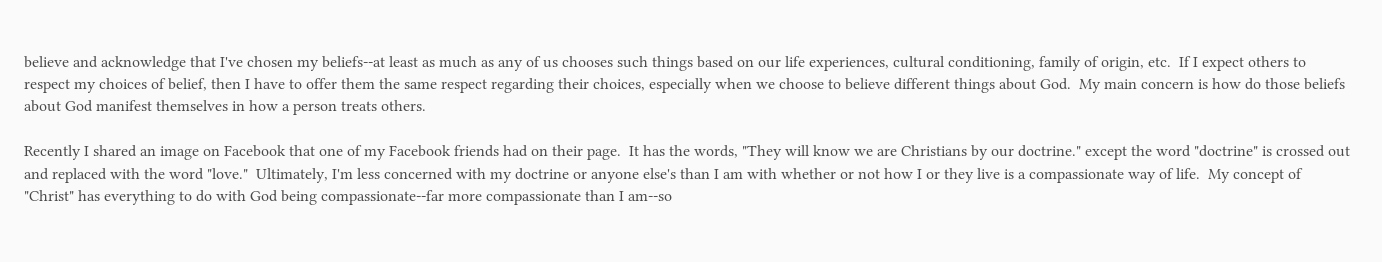believe and acknowledge that I've chosen my beliefs--at least as much as any of us chooses such things based on our life experiences, cultural conditioning, family of origin, etc.  If I expect others to respect my choices of belief, then I have to offer them the same respect regarding their choices, especially when we choose to believe different things about God.  My main concern is how do those beliefs about God manifest themselves in how a person treats others.

Recently I shared an image on Facebook that one of my Facebook friends had on their page.  It has the words, "They will know we are Christians by our doctrine." except the word "doctrine" is crossed out and replaced with the word "love."  Ultimately, I'm less concerned with my doctrine or anyone else's than I am with whether or not how I or they live is a compassionate way of life.  My concept of "Christ" has everything to do with God being compassionate--far more compassionate than I am--so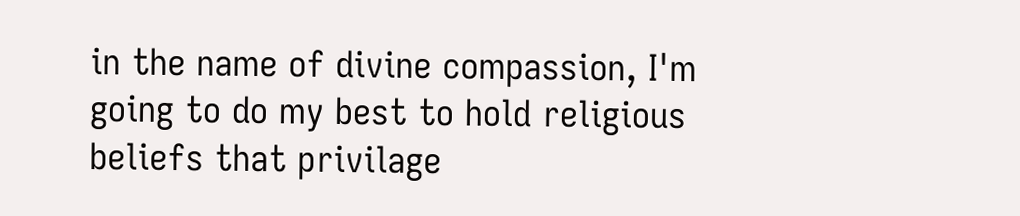in the name of divine compassion, I'm going to do my best to hold religious beliefs that privilage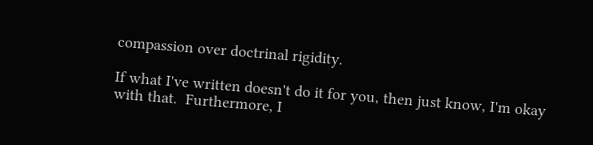compassion over doctrinal rigidity.

If what I've written doesn't do it for you, then just know, I'm okay with that.  Furthermore, I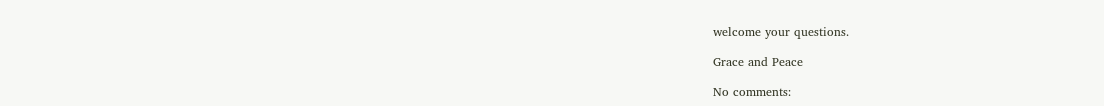welcome your questions.

Grace and Peace

No comments: